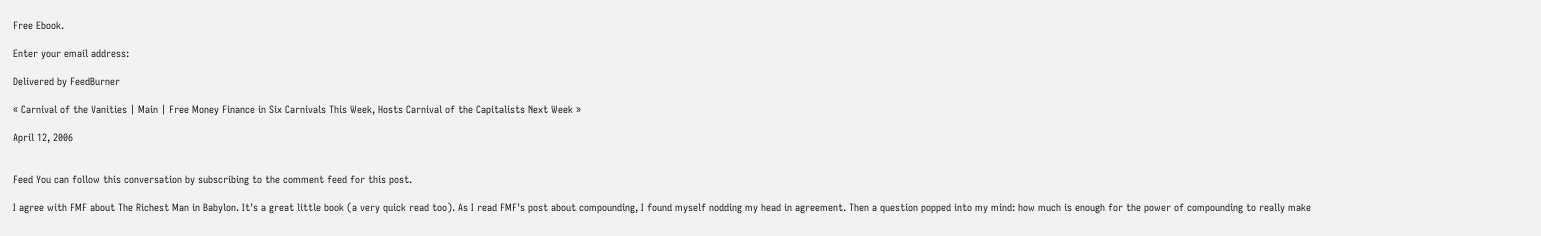Free Ebook.

Enter your email address:

Delivered by FeedBurner

« Carnival of the Vanities | Main | Free Money Finance in Six Carnivals This Week, Hosts Carnival of the Capitalists Next Week »

April 12, 2006


Feed You can follow this conversation by subscribing to the comment feed for this post.

I agree with FMF about The Richest Man in Babylon. It's a great little book (a very quick read too). As I read FMF's post about compounding, I found myself nodding my head in agreement. Then a question popped into my mind: how much is enough for the power of compounding to really make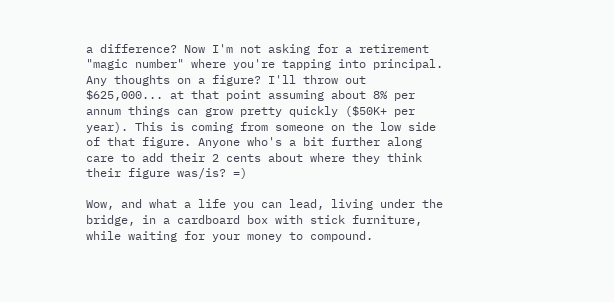a difference? Now I'm not asking for a retirement "magic number" where you're tapping into principal. Any thoughts on a figure? I'll throw out $625,000... at that point assuming about 8% per annum things can grow pretty quickly ($50K+ per year). This is coming from someone on the low side of that figure. Anyone who's a bit further along care to add their 2 cents about where they think their figure was/is? =)

Wow, and what a life you can lead, living under the bridge, in a cardboard box with stick furniture, while waiting for your money to compound.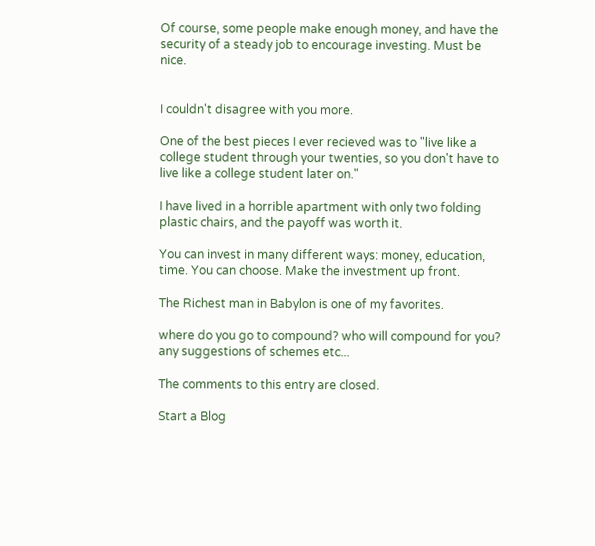Of course, some people make enough money, and have the security of a steady job to encourage investing. Must be nice.


I couldn't disagree with you more.

One of the best pieces I ever recieved was to "live like a college student through your twenties, so you don't have to live like a college student later on."

I have lived in a horrible apartment with only two folding plastic chairs, and the payoff was worth it.

You can invest in many different ways: money, education, time. You can choose. Make the investment up front.

The Richest man in Babylon is one of my favorites.

where do you go to compound? who will compound for you? any suggestions of schemes etc...

The comments to this entry are closed.

Start a Blog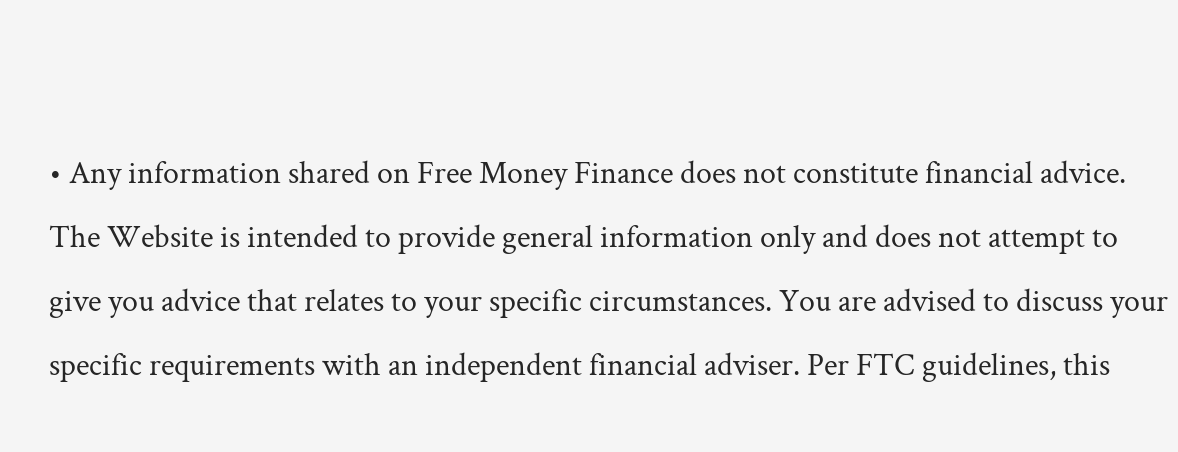• Any information shared on Free Money Finance does not constitute financial advice. The Website is intended to provide general information only and does not attempt to give you advice that relates to your specific circumstances. You are advised to discuss your specific requirements with an independent financial adviser. Per FTC guidelines, this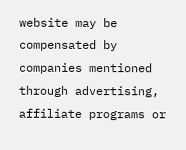website may be compensated by companies mentioned through advertising, affiliate programs or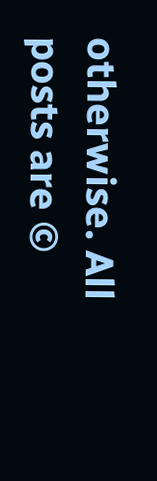otherwise. All posts are ©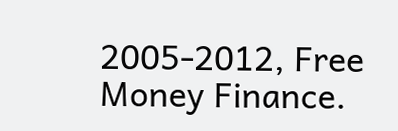2005-2012, Free Money Finance.